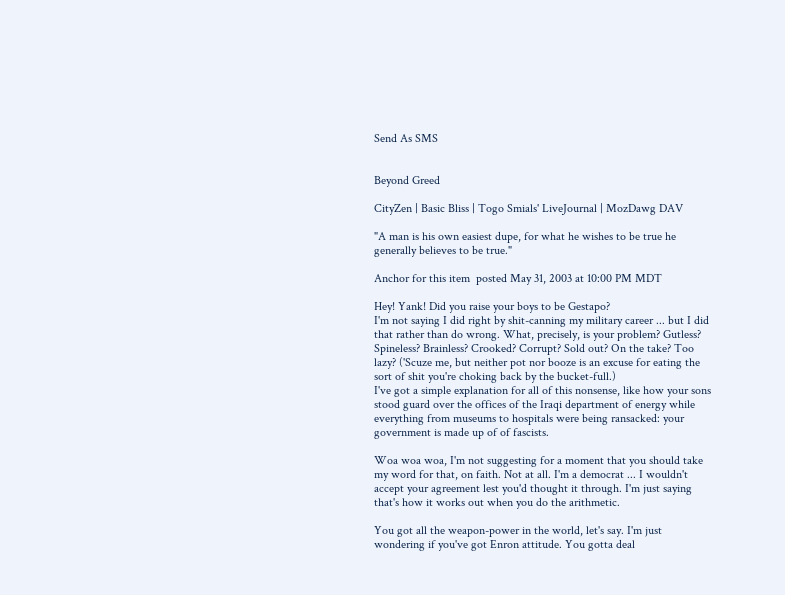Send As SMS


Beyond Greed

CityZen | Basic Bliss | Togo Smials' LiveJournal | MozDawg DAV

"A man is his own easiest dupe, for what he wishes to be true he generally believes to be true."

Anchor for this item  posted May 31, 2003 at 10:00 PM MDT

Hey! Yank! Did you raise your boys to be Gestapo?
I'm not saying I did right by shit-canning my military career ... but I did that rather than do wrong. What, precisely, is your problem? Gutless? Spineless? Brainless? Crooked? Corrupt? Sold out? On the take? Too lazy? ('Scuze me, but neither pot nor booze is an excuse for eating the sort of shit you're choking back by the bucket-full.)
I've got a simple explanation for all of this nonsense, like how your sons stood guard over the offices of the Iraqi department of energy while everything from museums to hospitals were being ransacked: your government is made up of of fascists.

Woa woa woa, I'm not suggesting for a moment that you should take my word for that, on faith. Not at all. I'm a democrat ... I wouldn't accept your agreement lest you'd thought it through. I'm just saying that's how it works out when you do the arithmetic.

You got all the weapon-power in the world, let's say. I'm just wondering if you've got Enron attitude. You gotta deal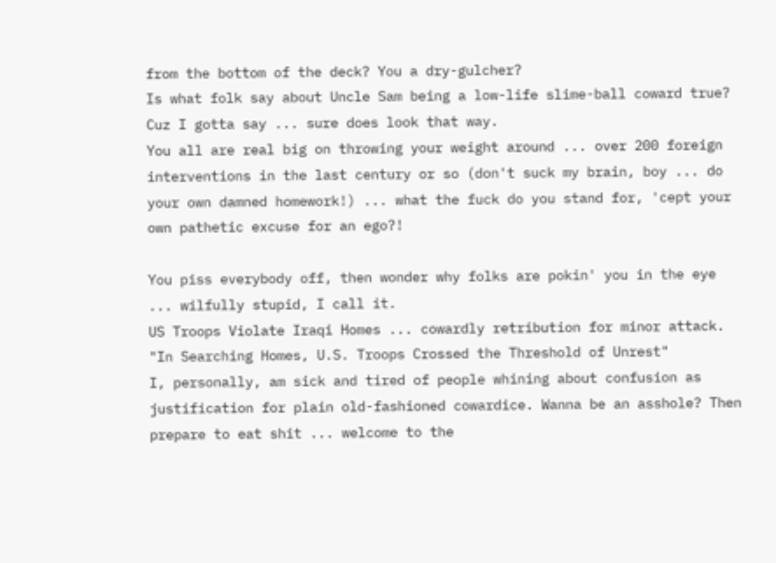from the bottom of the deck? You a dry-gulcher?
Is what folk say about Uncle Sam being a low-life slime-ball coward true? Cuz I gotta say ... sure does look that way.
You all are real big on throwing your weight around ... over 200 foreign interventions in the last century or so (don't suck my brain, boy ... do your own damned homework!) ... what the fuck do you stand for, 'cept your own pathetic excuse for an ego?!

You piss everybody off, then wonder why folks are pokin' you in the eye ... wilfully stupid, I call it.
US Troops Violate Iraqi Homes ... cowardly retribution for minor attack. "In Searching Homes, U.S. Troops Crossed the Threshold of Unrest"
I, personally, am sick and tired of people whining about confusion as justification for plain old-fashioned cowardice. Wanna be an asshole? Then prepare to eat shit ... welcome to the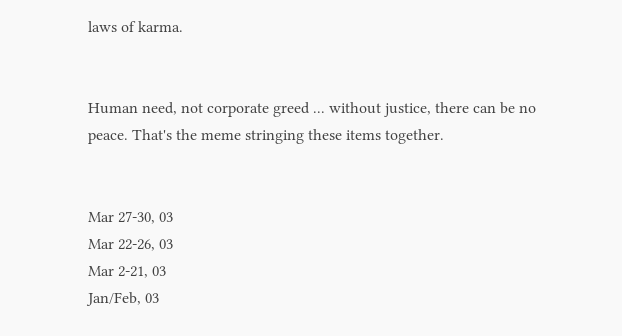laws of karma.


Human need, not corporate greed ... without justice, there can be no peace. That's the meme stringing these items together.


Mar 27-30, 03
Mar 22-26, 03
Mar 2-21, 03
Jan/Feb, 03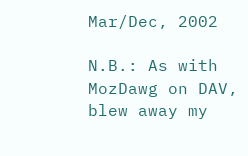Mar/Dec, 2002

N.B.: As with MozDawg on DAV, blew away my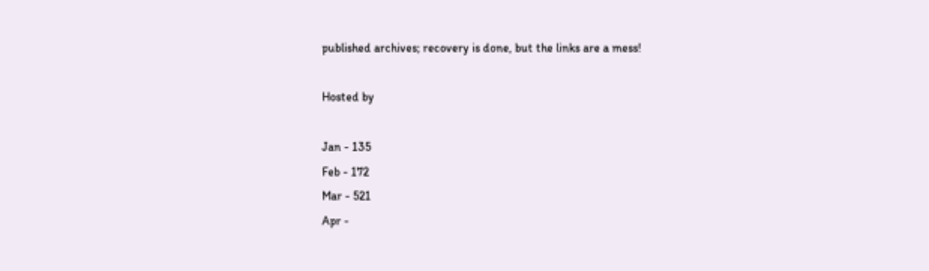published archives; recovery is done, but the links are a mess!

Hosted by

Jan - 135
Feb - 172
Mar - 521
Apr -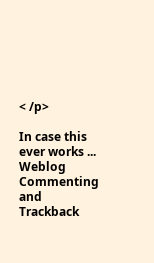< /p>

In case this ever works ... Weblog Commenting and Trackback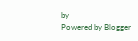by
Powered by Blogger